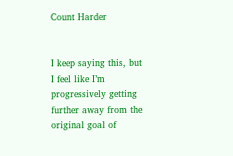Count Harder


I keep saying this, but I feel like I’m progressively getting further away from the original goal of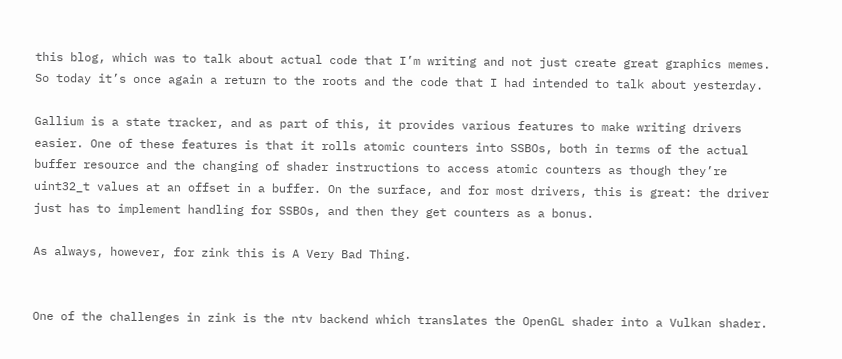this blog, which was to talk about actual code that I’m writing and not just create great graphics memes. So today it’s once again a return to the roots and the code that I had intended to talk about yesterday.

Gallium is a state tracker, and as part of this, it provides various features to make writing drivers easier. One of these features is that it rolls atomic counters into SSBOs, both in terms of the actual buffer resource and the changing of shader instructions to access atomic counters as though they’re uint32_t values at an offset in a buffer. On the surface, and for most drivers, this is great: the driver just has to implement handling for SSBOs, and then they get counters as a bonus.

As always, however, for zink this is A Very Bad Thing.


One of the challenges in zink is the ntv backend which translates the OpenGL shader into a Vulkan shader.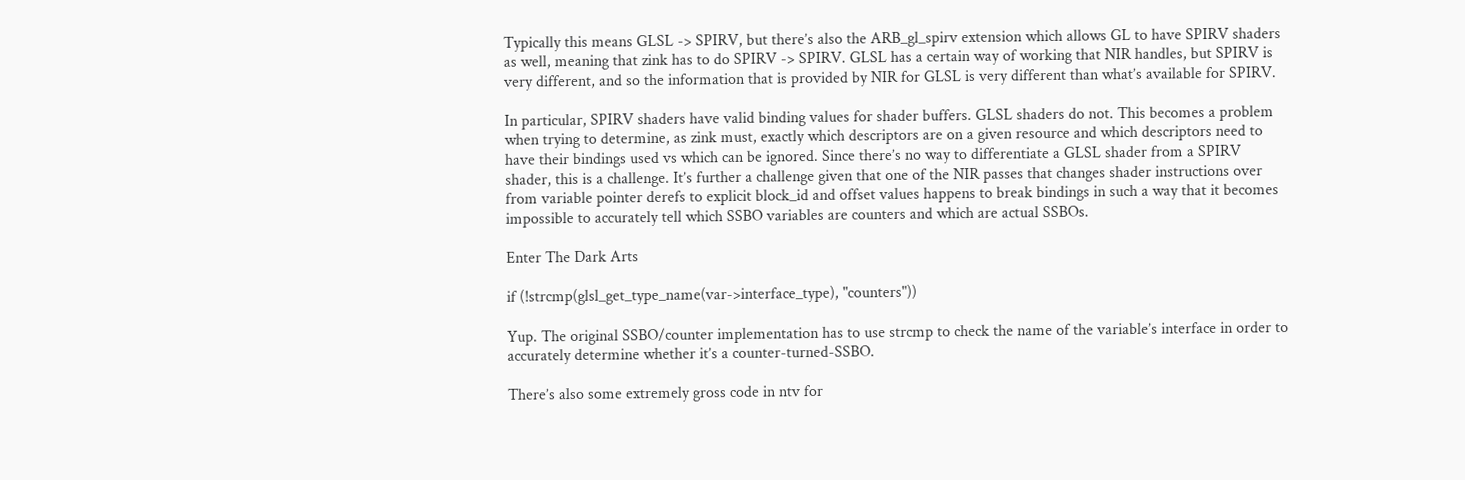Typically this means GLSL -> SPIRV, but there’s also the ARB_gl_spirv extension which allows GL to have SPIRV shaders as well, meaning that zink has to do SPIRV -> SPIRV. GLSL has a certain way of working that NIR handles, but SPIRV is very different, and so the information that is provided by NIR for GLSL is very different than what’s available for SPIRV.

In particular, SPIRV shaders have valid binding values for shader buffers. GLSL shaders do not. This becomes a problem when trying to determine, as zink must, exactly which descriptors are on a given resource and which descriptors need to have their bindings used vs which can be ignored. Since there’s no way to differentiate a GLSL shader from a SPIRV shader, this is a challenge. It’s further a challenge given that one of the NIR passes that changes shader instructions over from variable pointer derefs to explicit block_id and offset values happens to break bindings in such a way that it becomes impossible to accurately tell which SSBO variables are counters and which are actual SSBOs.

Enter The Dark Arts

if (!strcmp(glsl_get_type_name(var->interface_type), "counters"))

Yup. The original SSBO/counter implementation has to use strcmp to check the name of the variable’s interface in order to accurately determine whether it’s a counter-turned-SSBO.

There’s also some extremely gross code in ntv for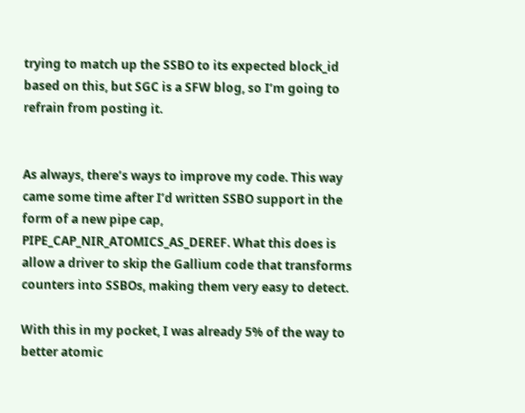trying to match up the SSBO to its expected block_id based on this, but SGC is a SFW blog, so I’m going to refrain from posting it.


As always, there’s ways to improve my code. This way came some time after I’d written SSBO support in the form of a new pipe cap, PIPE_CAP_NIR_ATOMICS_AS_DEREF. What this does is allow a driver to skip the Gallium code that transforms counters into SSBOs, making them very easy to detect.

With this in my pocket, I was already 5% of the way to better atomic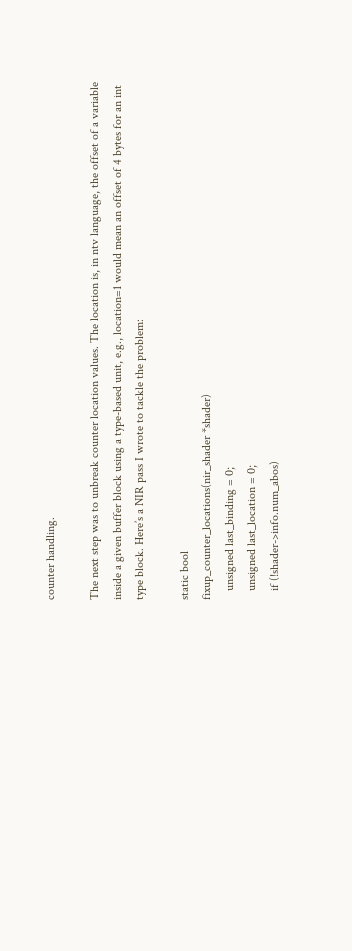counter handling.

The next step was to unbreak counter location values. The location is, in ntv language, the offset of a variable inside a given buffer block using a type-based unit, e.g., location=1 would mean an offset of 4 bytes for an int type block. Here’s a NIR pass I wrote to tackle the problem:

static bool
fixup_counter_locations(nir_shader *shader)
   unsigned last_binding = 0;
   unsigned last_location = 0;
   if (!shader->info.num_abos)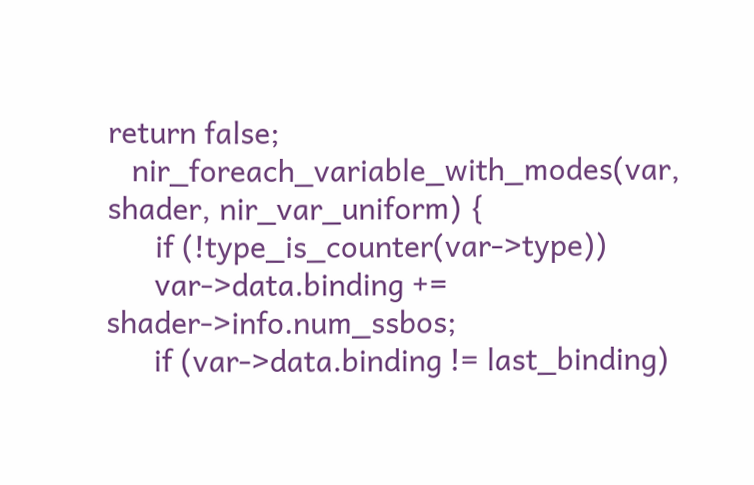return false;
   nir_foreach_variable_with_modes(var, shader, nir_var_uniform) {
      if (!type_is_counter(var->type))
      var->data.binding += shader->info.num_ssbos;
      if (var->data.binding != last_binding)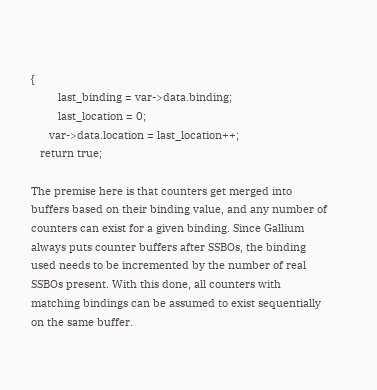{
         last_binding = var->data.binding;
         last_location = 0;
      var->data.location = last_location++;
   return true;

The premise here is that counters get merged into buffers based on their binding value, and any number of counters can exist for a given binding. Since Gallium always puts counter buffers after SSBOs, the binding used needs to be incremented by the number of real SSBOs present. With this done, all counters with matching bindings can be assumed to exist sequentially on the same buffer.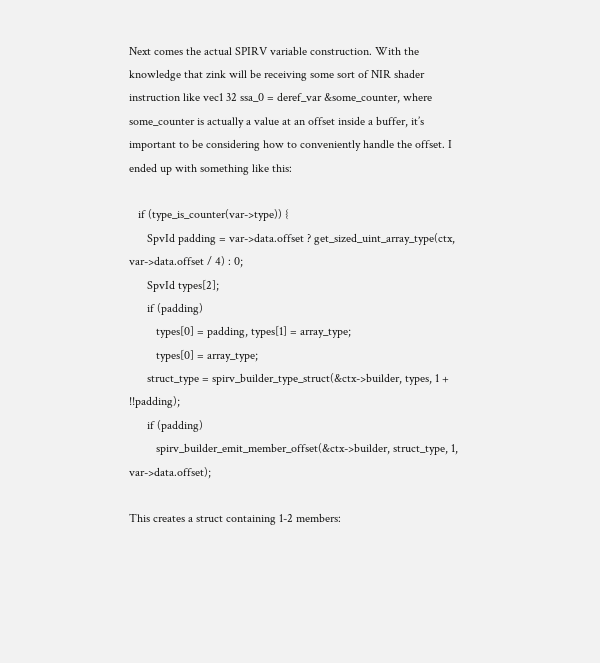Next comes the actual SPIRV variable construction. With the knowledge that zink will be receiving some sort of NIR shader instruction like vec1 32 ssa_0 = deref_var &some_counter, where some_counter is actually a value at an offset inside a buffer, it’s important to be considering how to conveniently handle the offset. I ended up with something like this:

   if (type_is_counter(var->type)) {
      SpvId padding = var->data.offset ? get_sized_uint_array_type(ctx, var->data.offset / 4) : 0;
      SpvId types[2];
      if (padding)
         types[0] = padding, types[1] = array_type;
         types[0] = array_type;
      struct_type = spirv_builder_type_struct(&ctx->builder, types, 1 + !!padding);
      if (padding)
         spirv_builder_emit_member_offset(&ctx->builder, struct_type, 1, var->data.offset);

This creates a struct containing 1-2 members: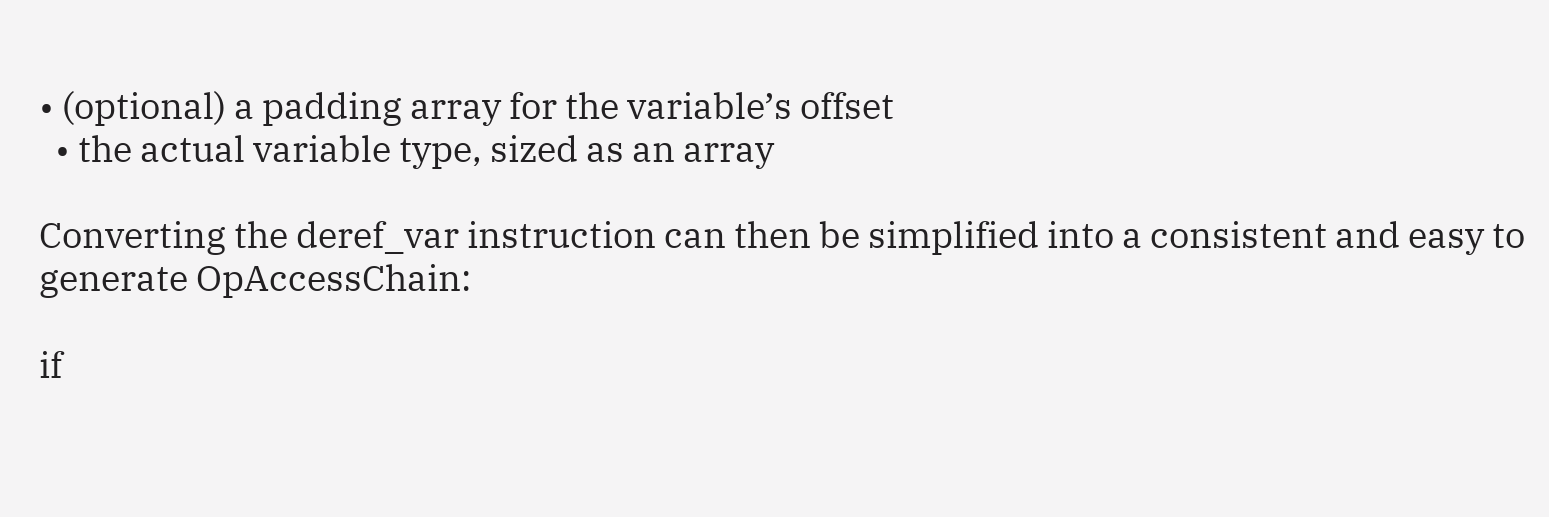• (optional) a padding array for the variable’s offset
  • the actual variable type, sized as an array

Converting the deref_var instruction can then be simplified into a consistent and easy to generate OpAccessChain:

if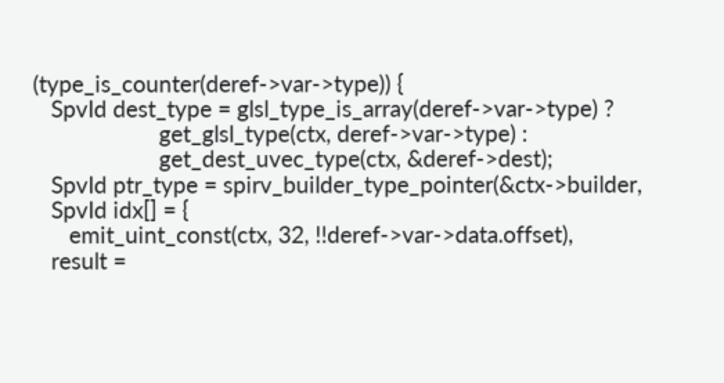(type_is_counter(deref->var->type)) {
   SpvId dest_type = glsl_type_is_array(deref->var->type) ?
                     get_glsl_type(ctx, deref->var->type) :
                     get_dest_uvec_type(ctx, &deref->dest);
   SpvId ptr_type = spirv_builder_type_pointer(&ctx->builder,
   SpvId idx[] = {
      emit_uint_const(ctx, 32, !!deref->var->data.offset),
   result =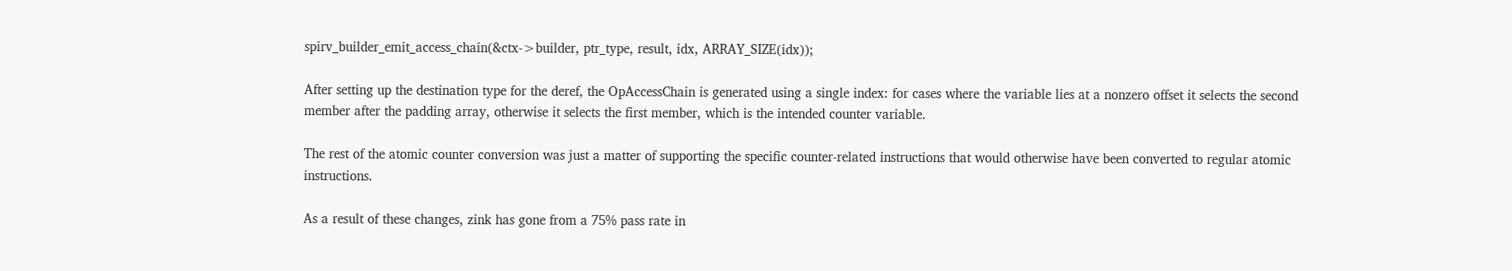spirv_builder_emit_access_chain(&ctx->builder, ptr_type, result, idx, ARRAY_SIZE(idx));

After setting up the destination type for the deref, the OpAccessChain is generated using a single index: for cases where the variable lies at a nonzero offset it selects the second member after the padding array, otherwise it selects the first member, which is the intended counter variable.

The rest of the atomic counter conversion was just a matter of supporting the specific counter-related instructions that would otherwise have been converted to regular atomic instructions.

As a result of these changes, zink has gone from a 75% pass rate in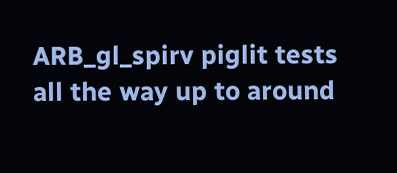ARB_gl_spirv piglit tests all the way up to around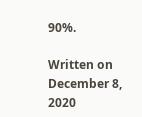90%.

Written on December 8, 2020